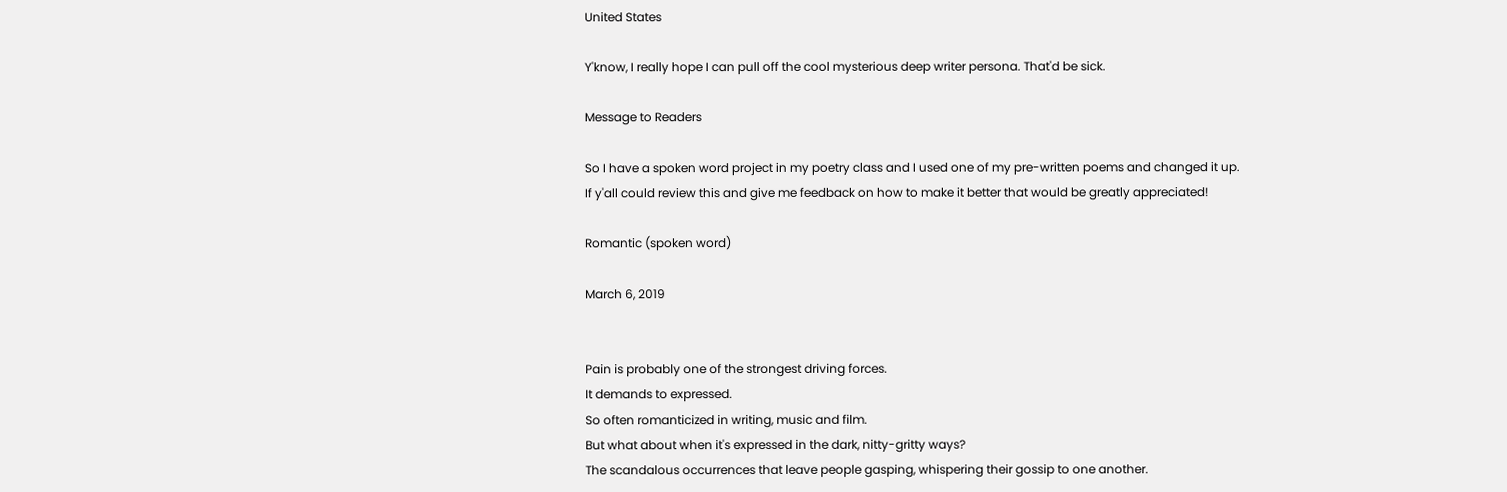United States

Y'know, I really hope I can pull off the cool mysterious deep writer persona. That'd be sick.

Message to Readers

So I have a spoken word project in my poetry class and I used one of my pre-written poems and changed it up. If y'all could review this and give me feedback on how to make it better that would be greatly appreciated!

Romantic (spoken word)

March 6, 2019


Pain is probably one of the strongest driving forces.
It demands to expressed.
So often romanticized in writing, music and film.
But what about when it's expressed in the dark, nitty-gritty ways?
The scandalous occurrences that leave people gasping, whispering their gossip to one another.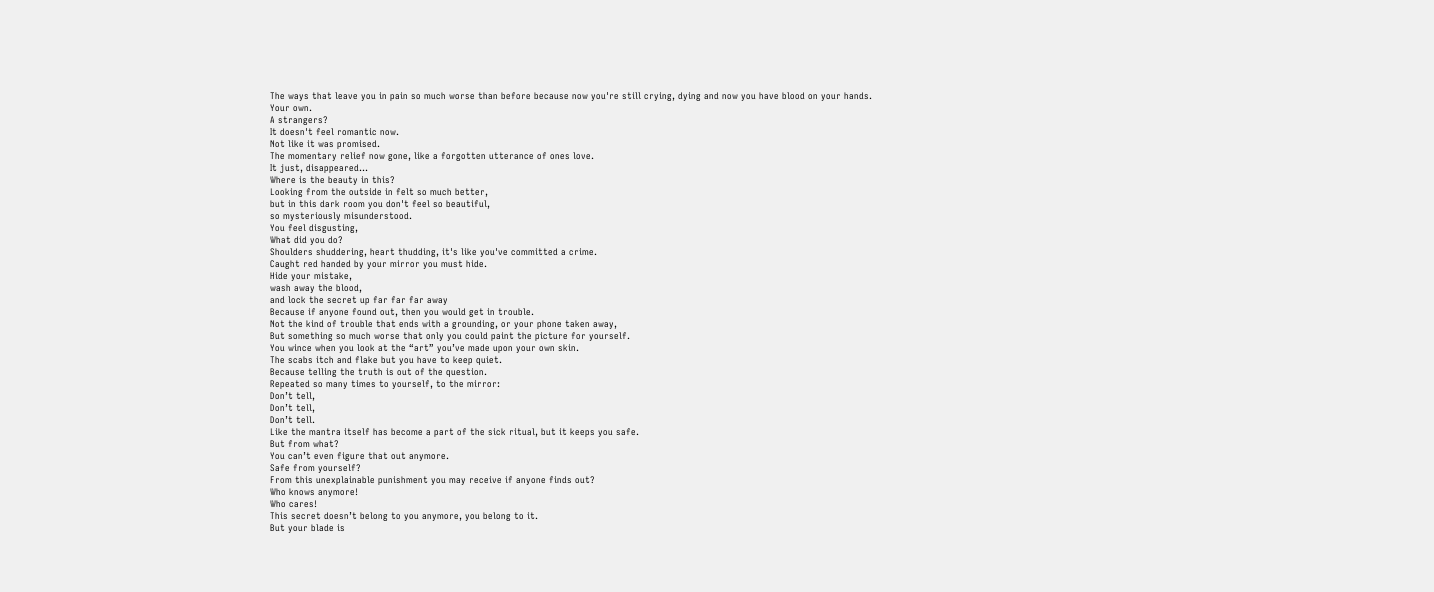The ways that leave you in pain so much worse than before because now you're still crying, dying and now you have blood on your hands.
Your own.
A strangers?
It doesn't feel romantic now.
Not like it was promised.
The momentary relief now gone, like a forgotten utterance of ones love.
It just, disappeared…
Where is the beauty in this?
Looking from the outside in felt so much better,
but in this dark room you don't feel so beautiful,
so mysteriously misunderstood.
You feel disgusting,
What did you do?
Shoulders shuddering, heart thudding, it's like you've committed a crime.
Caught red handed by your mirror you must hide.
Hide your mistake,
wash away the blood,
and lock the secret up far far far away
Because if anyone found out, then you would get in trouble.
Not the kind of trouble that ends with a grounding, or your phone taken away,
But something so much worse that only you could paint the picture for yourself.
You wince when you look at the “art” you’ve made upon your own skin.
The scabs itch and flake but you have to keep quiet.
Because telling the truth is out of the question.
Repeated so many times to yourself, to the mirror:
Don’t tell,
Don’t tell,
Don’t tell.
Like the mantra itself has become a part of the sick ritual, but it keeps you safe.
But from what?
You can’t even figure that out anymore.
Safe from yourself?
From this unexplainable punishment you may receive if anyone finds out?
Who knows anymore!
Who cares!
This secret doesn’t belong to you anymore, you belong to it.
But your blade is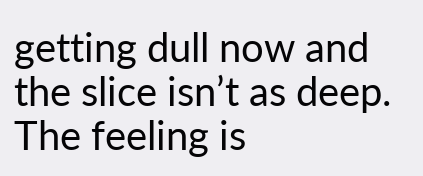getting dull now and the slice isn’t as deep.
The feeling is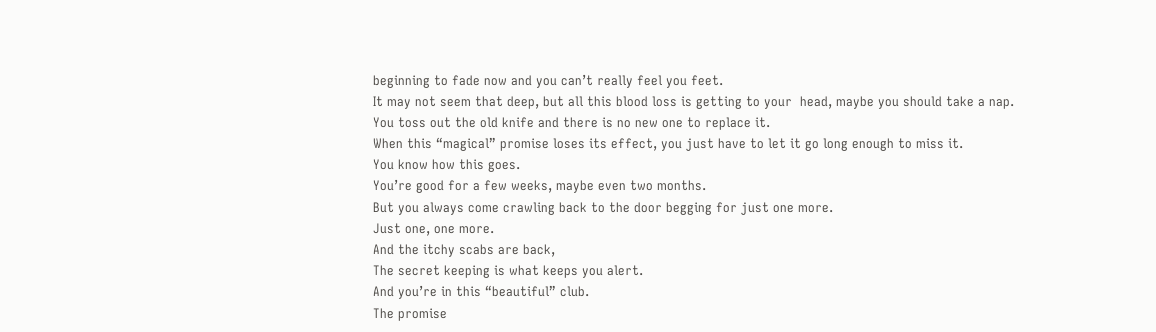beginning to fade now and you can’t really feel you feet.
It may not seem that deep, but all this blood loss is getting to your  head, maybe you should take a nap.
You toss out the old knife and there is no new one to replace it.
When this “magical” promise loses its effect, you just have to let it go long enough to miss it.
You know how this goes.
You’re good for a few weeks, maybe even two months.
But you always come crawling back to the door begging for just one more.
Just one, one more.
And the itchy scabs are back,
The secret keeping is what keeps you alert.
And you’re in this “beautiful” club.
The promise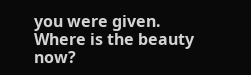you were given.
Where is the beauty now?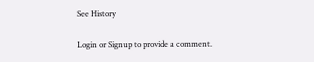See History

Login or Signup to provide a comment.